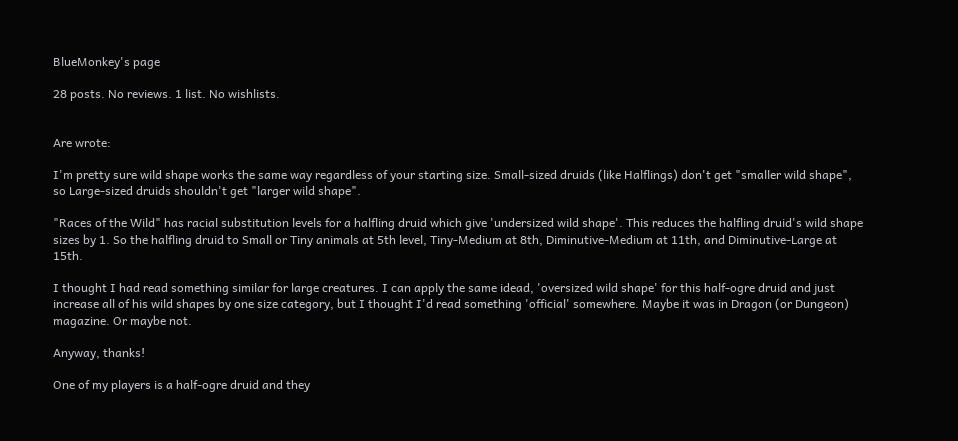BlueMonkey's page

28 posts. No reviews. 1 list. No wishlists.


Are wrote:

I'm pretty sure wild shape works the same way regardless of your starting size. Small-sized druids (like Halflings) don't get "smaller wild shape", so Large-sized druids shouldn't get "larger wild shape".

"Races of the Wild" has racial substitution levels for a halfling druid which give 'undersized wild shape'. This reduces the halfling druid's wild shape sizes by 1. So the halfling druid to Small or Tiny animals at 5th level, Tiny-Medium at 8th, Diminutive-Medium at 11th, and Diminutive-Large at 15th.

I thought I had read something similar for large creatures. I can apply the same idead, 'oversized wild shape' for this half-ogre druid and just increase all of his wild shapes by one size category, but I thought I'd read something 'official' somewhere. Maybe it was in Dragon (or Dungeon) magazine. Or maybe not.

Anyway, thanks!

One of my players is a half-ogre druid and they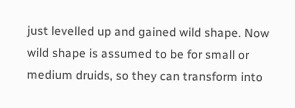just levelled up and gained wild shape. Now wild shape is assumed to be for small or medium druids, so they can transform into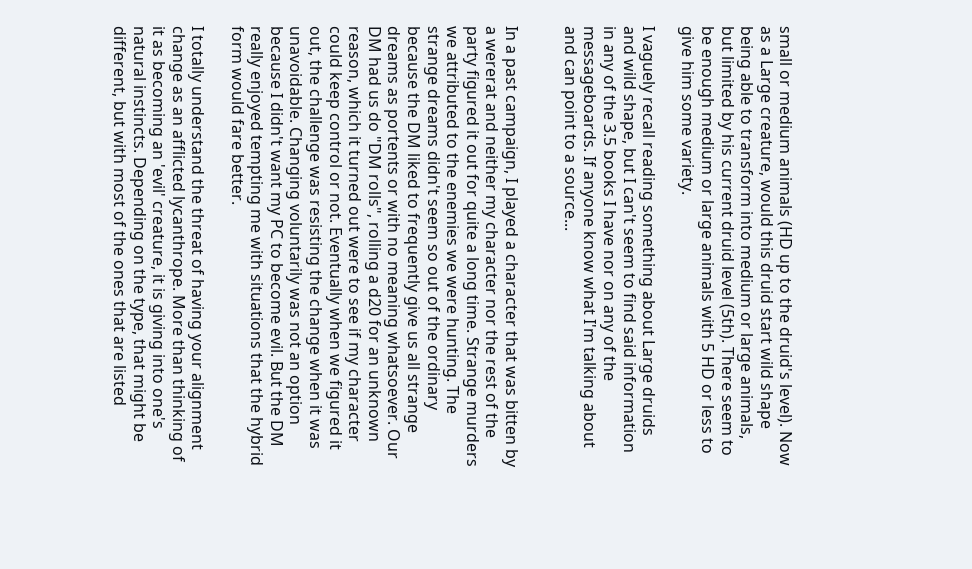small or medium animals (HD up to the druid's level). Now as a Large creature, would this druid start wild shape being able to transform into medium or large animals, but limited by his current druid level (5th). There seem to be enough medium or large animals with 5 HD or less to give him some variety.

I vaguely recall reading something about Large druids and wild shape, but I can't seem to find said information in any of the 3.5 books I have nor on any of the messageboards. If anyone know what I'm talking about and can point to a source...


In a past campaign, I played a character that was bitten by a wererat and neither my character nor the rest of the party figured it out for quite a long time. Strange murders we attributed to the enemies we were hunting. The strange dreams didn't seem so out of the ordinary because the DM liked to frequently give us all strange dreams as portents or with no meaning whatsoever. Our DM had us do "DM rolls", rolling a d20 for an unknown reason, which it turned out were to see if my character could keep control or not. Eventually when we figured it out, the challenge was resisting the change when it was unavoidable. Changing voluntarily was not an option because I didn't want my PC to become evil. But the DM really enjoyed tempting me with situations that the hybrid form would fare better.

I totally understand the threat of having your alignment change as an afflicted lycanthrope. More than thinking of it as becoming an 'evil' creature, it is giving into one's natural instincts. Depending on the type, that might be different, but with most of the ones that are listed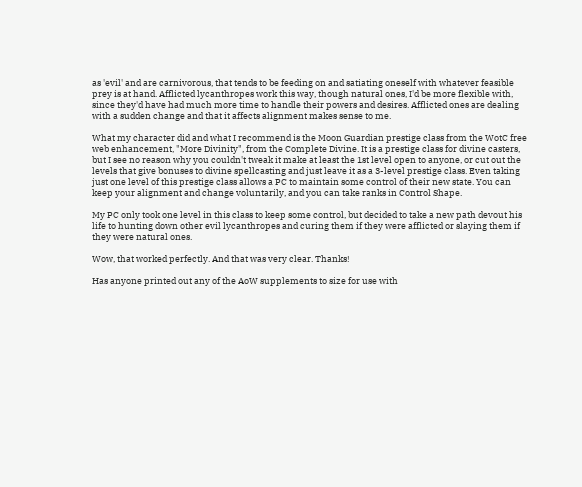as 'evil' and are carnivorous, that tends to be feeding on and satiating oneself with whatever feasible prey is at hand. Afflicted lycanthropes work this way, though natural ones, I'd be more flexible with, since they'd have had much more time to handle their powers and desires. Afflicted ones are dealing with a sudden change and that it affects alignment makes sense to me.

What my character did and what I recommend is the Moon Guardian prestige class from the WotC free web enhancement, "More Divinity", from the Complete Divine. It is a prestige class for divine casters, but I see no reason why you couldn't tweak it make at least the 1st level open to anyone, or cut out the levels that give bonuses to divine spellcasting and just leave it as a 3-level prestige class. Even taking just one level of this prestige class allows a PC to maintain some control of their new state. You can keep your alignment and change voluntarily, and you can take ranks in Control Shape.

My PC only took one level in this class to keep some control, but decided to take a new path devout his life to hunting down other evil lycanthropes and curing them if they were afflicted or slaying them if they were natural ones.

Wow, that worked perfectly. And that was very clear. Thanks!

Has anyone printed out any of the AoW supplements to size for use with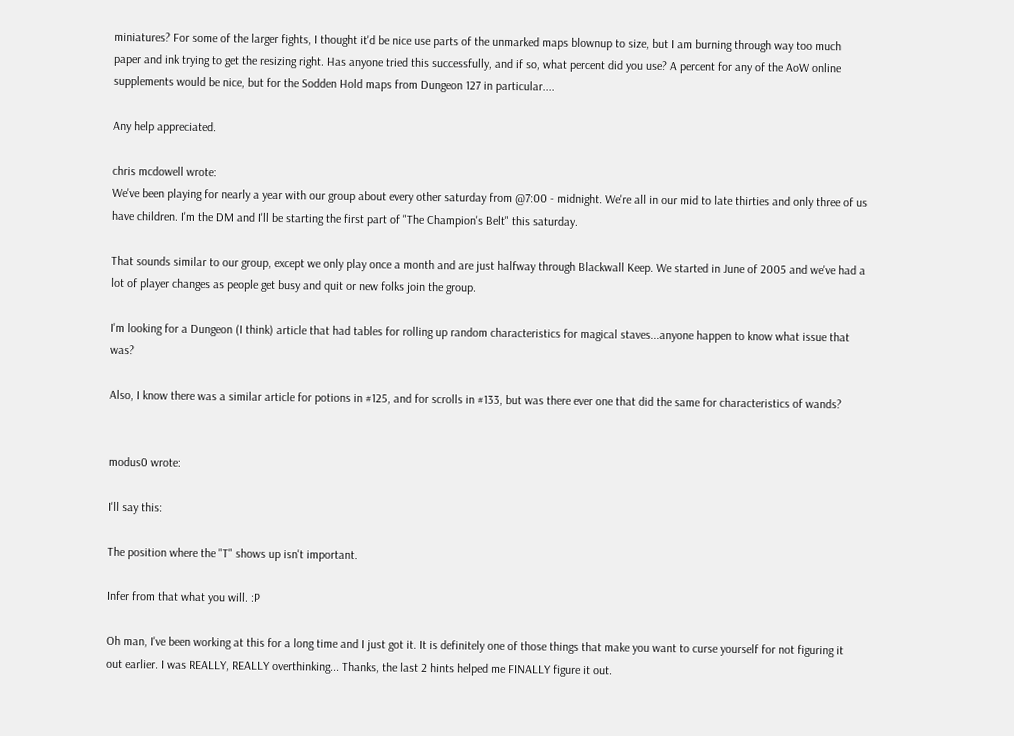miniatures? For some of the larger fights, I thought it'd be nice use parts of the unmarked maps blownup to size, but I am burning through way too much paper and ink trying to get the resizing right. Has anyone tried this successfully, and if so, what percent did you use? A percent for any of the AoW online supplements would be nice, but for the Sodden Hold maps from Dungeon 127 in particular....

Any help appreciated.

chris mcdowell wrote:
We've been playing for nearly a year with our group about every other saturday from @7:00 - midnight. We're all in our mid to late thirties and only three of us have children. I'm the DM and I'll be starting the first part of "The Champion's Belt" this saturday.

That sounds similar to our group, except we only play once a month and are just halfway through Blackwall Keep. We started in June of 2005 and we've had a lot of player changes as people get busy and quit or new folks join the group.

I'm looking for a Dungeon (I think) article that had tables for rolling up random characteristics for magical staves...anyone happen to know what issue that was?

Also, I know there was a similar article for potions in #125, and for scrolls in #133, but was there ever one that did the same for characteristics of wands?


modus0 wrote:

I'll say this:

The position where the "T" shows up isn't important.

Infer from that what you will. :P

Oh man, I've been working at this for a long time and I just got it. It is definitely one of those things that make you want to curse yourself for not figuring it out earlier. I was REALLY, REALLY overthinking... Thanks, the last 2 hints helped me FINALLY figure it out.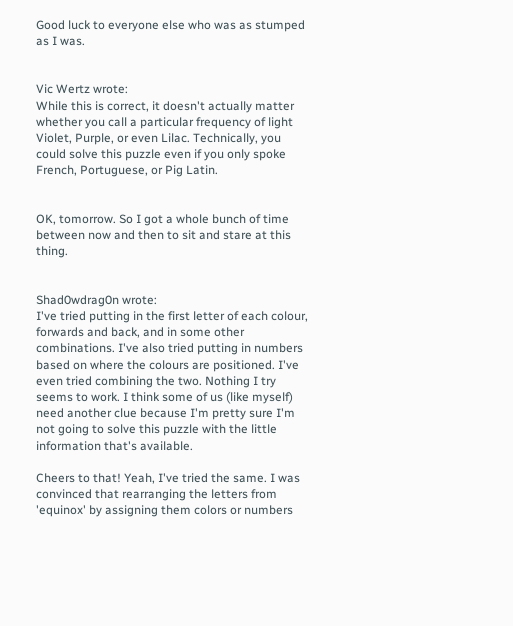Good luck to everyone else who was as stumped as I was.


Vic Wertz wrote:
While this is correct, it doesn't actually matter whether you call a particular frequency of light Violet, Purple, or even Lilac. Technically, you could solve this puzzle even if you only spoke French, Portuguese, or Pig Latin.


OK, tomorrow. So I got a whole bunch of time between now and then to sit and stare at this thing.


Shad0wdrag0n wrote:
I've tried putting in the first letter of each colour, forwards and back, and in some other combinations. I've also tried putting in numbers based on where the colours are positioned. I've even tried combining the two. Nothing I try seems to work. I think some of us (like myself) need another clue because I'm pretty sure I'm not going to solve this puzzle with the little information that's available.

Cheers to that! Yeah, I've tried the same. I was convinced that rearranging the letters from 'equinox' by assigning them colors or numbers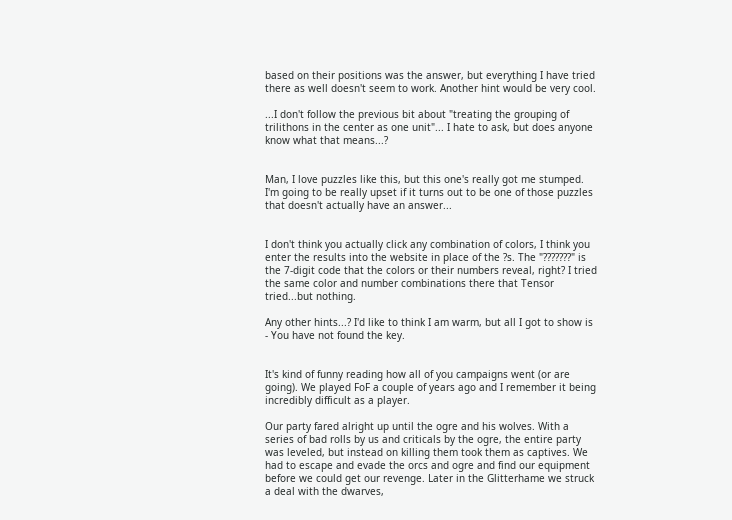based on their positions was the answer, but everything I have tried there as well doesn't seem to work. Another hint would be very cool.

...I don't follow the previous bit about "treating the grouping of trilithons in the center as one unit"... I hate to ask, but does anyone know what that means...?


Man, I love puzzles like this, but this one's really got me stumped. I'm going to be really upset if it turns out to be one of those puzzles that doesn't actually have an answer...


I don't think you actually click any combination of colors, I think you enter the results into the website in place of the ?s. The "???????" is the 7-digit code that the colors or their numbers reveal, right? I tried the same color and number combinations there that Tensor tried...but nothing.

Any other hints...? I'd like to think I am warm, but all I got to show is - You have not found the key.


It's kind of funny reading how all of you campaigns went (or are going). We played FoF a couple of years ago and I remember it being incredibly difficult as a player.

Our party fared alright up until the ogre and his wolves. With a series of bad rolls by us and criticals by the ogre, the entire party was leveled, but instead on killing them took them as captives. We had to escape and evade the orcs and ogre and find our equipment before we could get our revenge. Later in the Glitterhame we struck a deal with the dwarves,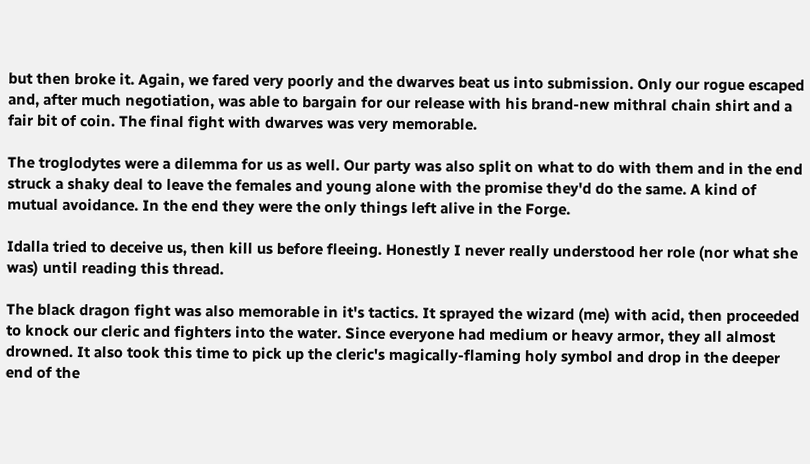but then broke it. Again, we fared very poorly and the dwarves beat us into submission. Only our rogue escaped and, after much negotiation, was able to bargain for our release with his brand-new mithral chain shirt and a fair bit of coin. The final fight with dwarves was very memorable.

The troglodytes were a dilemma for us as well. Our party was also split on what to do with them and in the end struck a shaky deal to leave the females and young alone with the promise they'd do the same. A kind of mutual avoidance. In the end they were the only things left alive in the Forge.

Idalla tried to deceive us, then kill us before fleeing. Honestly I never really understood her role (nor what she was) until reading this thread.

The black dragon fight was also memorable in it's tactics. It sprayed the wizard (me) with acid, then proceeded to knock our cleric and fighters into the water. Since everyone had medium or heavy armor, they all almost drowned. It also took this time to pick up the cleric's magically-flaming holy symbol and drop in the deeper end of the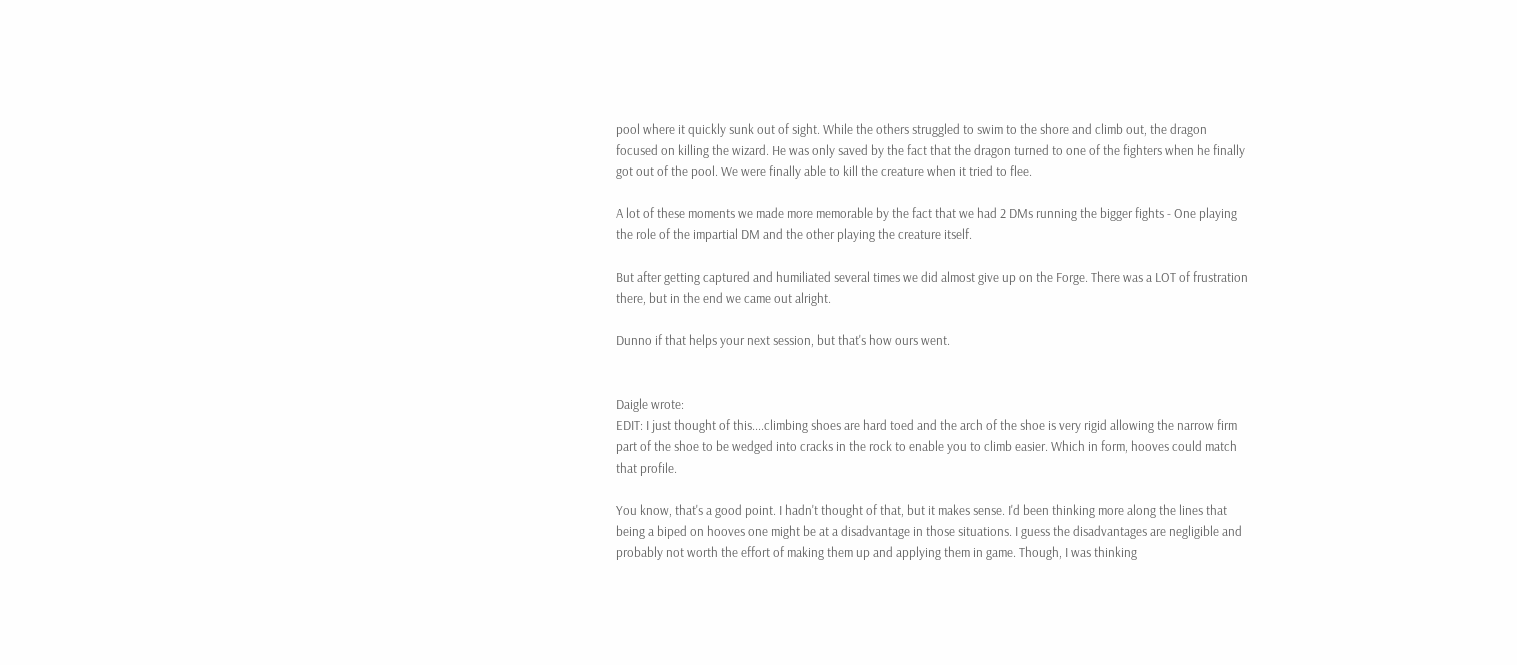pool where it quickly sunk out of sight. While the others struggled to swim to the shore and climb out, the dragon focused on killing the wizard. He was only saved by the fact that the dragon turned to one of the fighters when he finally got out of the pool. We were finally able to kill the creature when it tried to flee.

A lot of these moments we made more memorable by the fact that we had 2 DMs running the bigger fights - One playing the role of the impartial DM and the other playing the creature itself.

But after getting captured and humiliated several times we did almost give up on the Forge. There was a LOT of frustration there, but in the end we came out alright.

Dunno if that helps your next session, but that's how ours went.


Daigle wrote:
EDIT: I just thought of this....climbing shoes are hard toed and the arch of the shoe is very rigid allowing the narrow firm part of the shoe to be wedged into cracks in the rock to enable you to climb easier. Which in form, hooves could match that profile.

You know, that's a good point. I hadn't thought of that, but it makes sense. I'd been thinking more along the lines that being a biped on hooves one might be at a disadvantage in those situations. I guess the disadvantages are negligible and probably not worth the effort of making them up and applying them in game. Though, I was thinking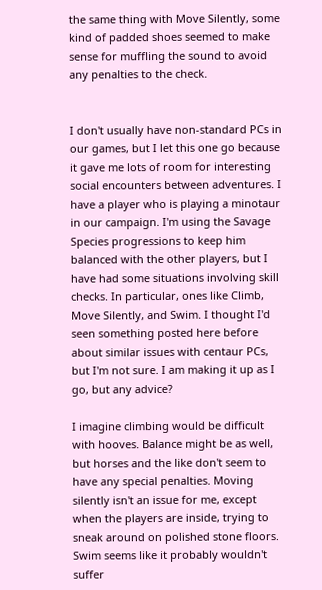the same thing with Move Silently, some kind of padded shoes seemed to make sense for muffling the sound to avoid any penalties to the check.


I don't usually have non-standard PCs in our games, but I let this one go because it gave me lots of room for interesting social encounters between adventures. I have a player who is playing a minotaur in our campaign. I'm using the Savage Species progressions to keep him balanced with the other players, but I have had some situations involving skill checks. In particular, ones like Climb, Move Silently, and Swim. I thought I'd seen something posted here before about similar issues with centaur PCs, but I'm not sure. I am making it up as I go, but any advice?

I imagine climbing would be difficult with hooves. Balance might be as well, but horses and the like don't seem to have any special penalties. Moving silently isn't an issue for me, except when the players are inside, trying to sneak around on polished stone floors. Swim seems like it probably wouldn't suffer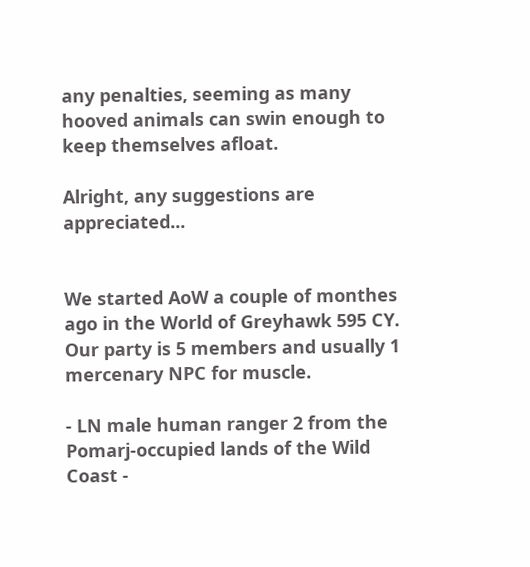any penalties, seeming as many hooved animals can swin enough to keep themselves afloat.

Alright, any suggestions are appreciated...


We started AoW a couple of monthes ago in the World of Greyhawk 595 CY. Our party is 5 members and usually 1 mercenary NPC for muscle.

- LN male human ranger 2 from the Pomarj-occupied lands of the Wild Coast -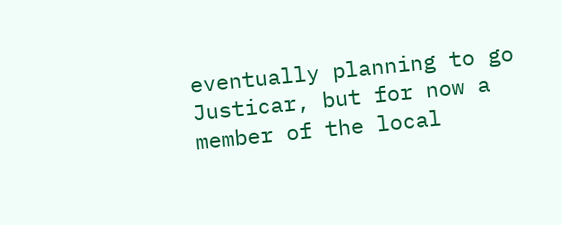eventually planning to go Justicar, but for now a member of the local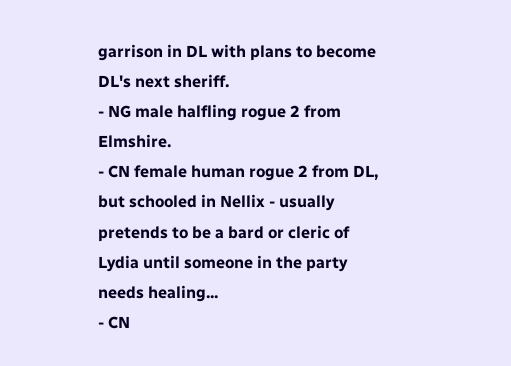garrison in DL with plans to become DL's next sheriff.
- NG male halfling rogue 2 from Elmshire.
- CN female human rogue 2 from DL, but schooled in Nellix - usually pretends to be a bard or cleric of Lydia until someone in the party needs healing...
- CN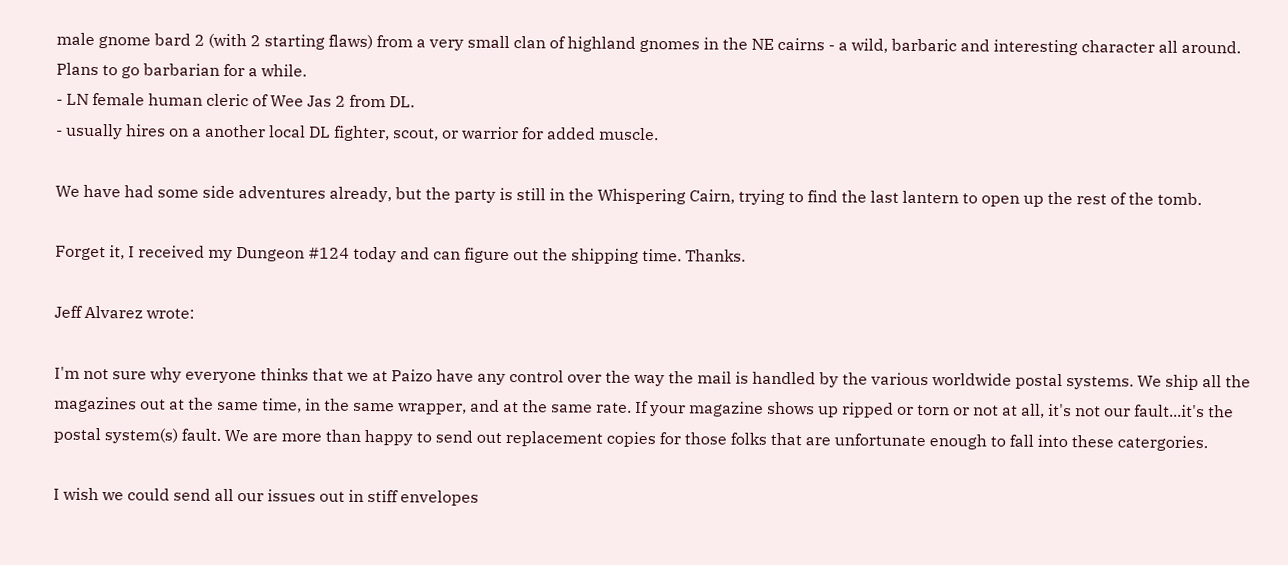male gnome bard 2 (with 2 starting flaws) from a very small clan of highland gnomes in the NE cairns - a wild, barbaric and interesting character all around. Plans to go barbarian for a while.
- LN female human cleric of Wee Jas 2 from DL.
- usually hires on a another local DL fighter, scout, or warrior for added muscle.

We have had some side adventures already, but the party is still in the Whispering Cairn, trying to find the last lantern to open up the rest of the tomb.

Forget it, I received my Dungeon #124 today and can figure out the shipping time. Thanks.

Jeff Alvarez wrote:

I'm not sure why everyone thinks that we at Paizo have any control over the way the mail is handled by the various worldwide postal systems. We ship all the magazines out at the same time, in the same wrapper, and at the same rate. If your magazine shows up ripped or torn or not at all, it's not our fault...it's the postal system(s) fault. We are more than happy to send out replacement copies for those folks that are unfortunate enough to fall into these catergories.

I wish we could send all our issues out in stiff envelopes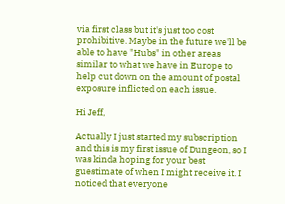via first class but it's just too cost prohibitive. Maybe in the future we'll be able to have "Hubs" in other areas similar to what we have in Europe to help cut down on the amount of postal exposure inflicted on each issue.

Hi Jeff,

Actually I just started my subscription and this is my first issue of Dungeon, so I was kinda hoping for your best guestimate of when I might receive it. I noticed that everyone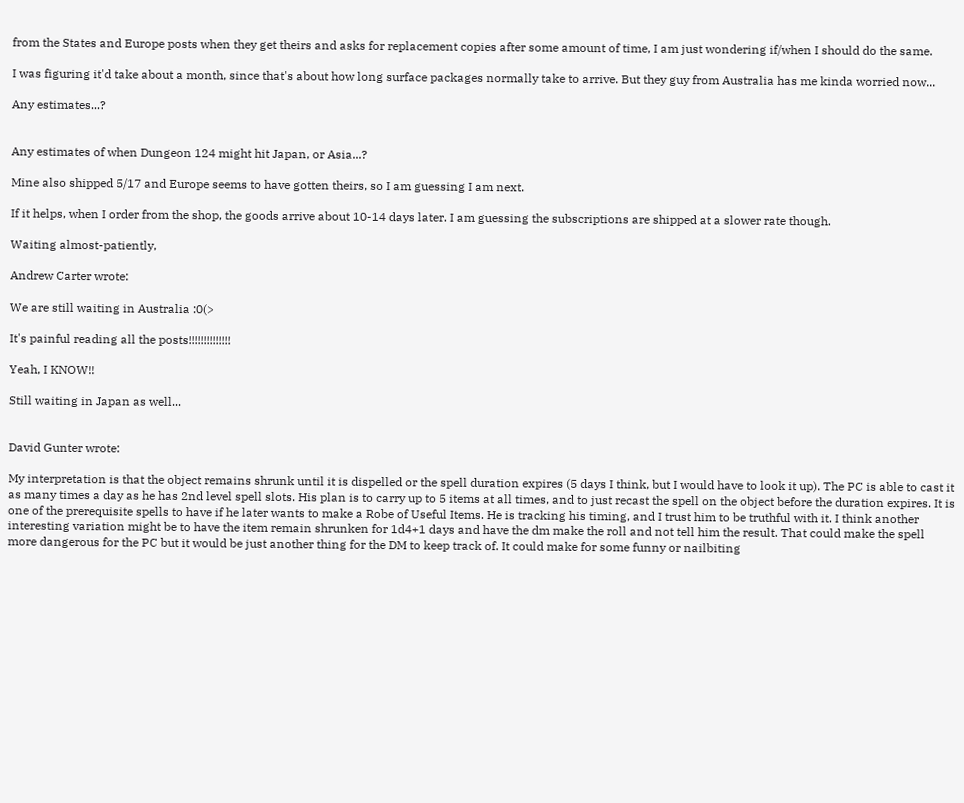from the States and Europe posts when they get theirs and asks for replacement copies after some amount of time, I am just wondering if/when I should do the same.

I was figuring it'd take about a month, since that's about how long surface packages normally take to arrive. But they guy from Australia has me kinda worried now...

Any estimates...?


Any estimates of when Dungeon 124 might hit Japan, or Asia...?

Mine also shipped 5/17 and Europe seems to have gotten theirs, so I am guessing I am next.

If it helps, when I order from the shop, the goods arrive about 10-14 days later. I am guessing the subscriptions are shipped at a slower rate though.

Waiting almost-patiently,

Andrew Carter wrote:

We are still waiting in Australia :0(>

It's painful reading all the posts!!!!!!!!!!!!!!

Yeah, I KNOW!!

Still waiting in Japan as well...


David Gunter wrote:

My interpretation is that the object remains shrunk until it is dispelled or the spell duration expires (5 days I think, but I would have to look it up). The PC is able to cast it as many times a day as he has 2nd level spell slots. His plan is to carry up to 5 items at all times, and to just recast the spell on the object before the duration expires. It is one of the prerequisite spells to have if he later wants to make a Robe of Useful Items. He is tracking his timing, and I trust him to be truthful with it. I think another interesting variation might be to have the item remain shrunken for 1d4+1 days and have the dm make the roll and not tell him the result. That could make the spell more dangerous for the PC but it would be just another thing for the DM to keep track of. It could make for some funny or nailbiting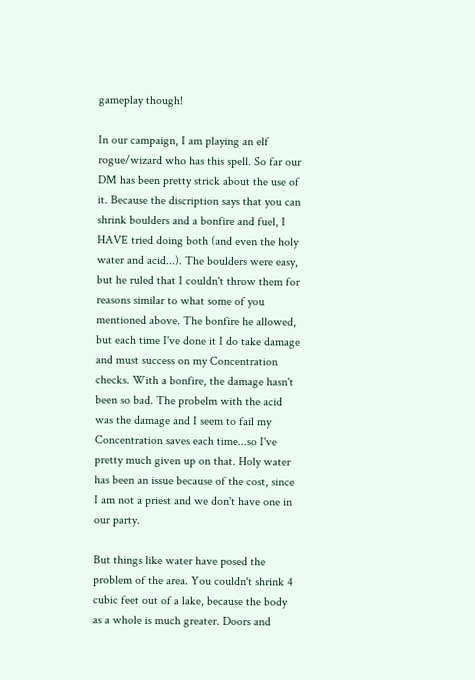gameplay though!

In our campaign, I am playing an elf rogue/wizard who has this spell. So far our DM has been pretty strick about the use of it. Because the discription says that you can shrink boulders and a bonfire and fuel, I HAVE tried doing both (and even the holy water and acid...). The boulders were easy, but he ruled that I couldn't throw them for reasons similar to what some of you mentioned above. The bonfire he allowed, but each time I've done it I do take damage and must success on my Concentration checks. With a bonfire, the damage hasn't been so bad. The probelm with the acid was the damage and I seem to fail my Concentration saves each time...so I've pretty much given up on that. Holy water has been an issue because of the cost, since I am not a priest and we don't have one in our party.

But things like water have posed the problem of the area. You couldn't shrink 4 cubic feet out of a lake, because the body as a whole is much greater. Doors and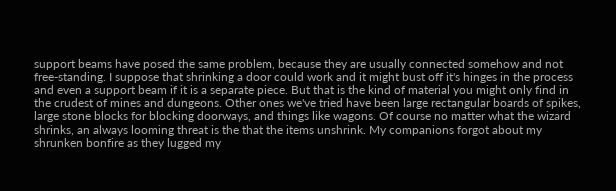support beams have posed the same problem, because they are usually connected somehow and not free-standing. I suppose that shrinking a door could work and it might bust off it's hinges in the process and even a support beam if it is a separate piece. But that is the kind of material you might only find in the crudest of mines and dungeons. Other ones we've tried have been large rectangular boards of spikes, large stone blocks for blocking doorways, and things like wagons. Of course no matter what the wizard shrinks, an always looming threat is the that the items unshrink. My companions forgot about my shrunken bonfire as they lugged my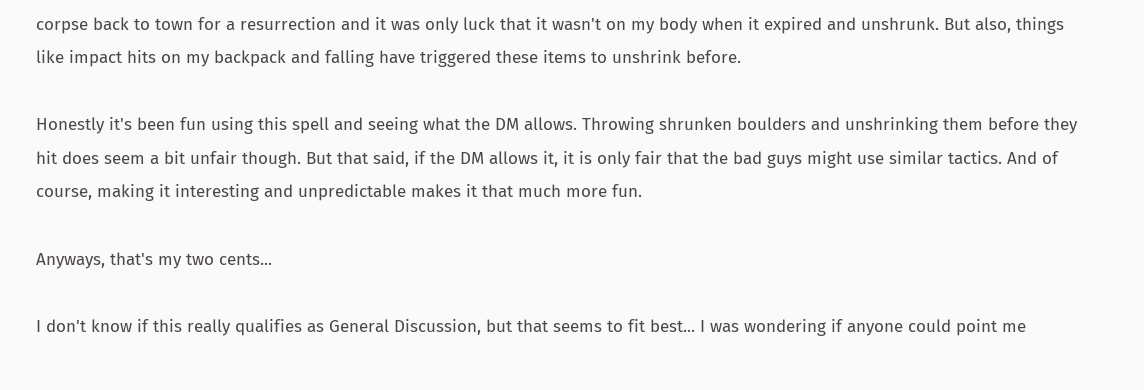corpse back to town for a resurrection and it was only luck that it wasn't on my body when it expired and unshrunk. But also, things like impact hits on my backpack and falling have triggered these items to unshrink before.

Honestly it's been fun using this spell and seeing what the DM allows. Throwing shrunken boulders and unshrinking them before they hit does seem a bit unfair though. But that said, if the DM allows it, it is only fair that the bad guys might use similar tactics. And of course, making it interesting and unpredictable makes it that much more fun.

Anyways, that's my two cents...

I don't know if this really qualifies as General Discussion, but that seems to fit best... I was wondering if anyone could point me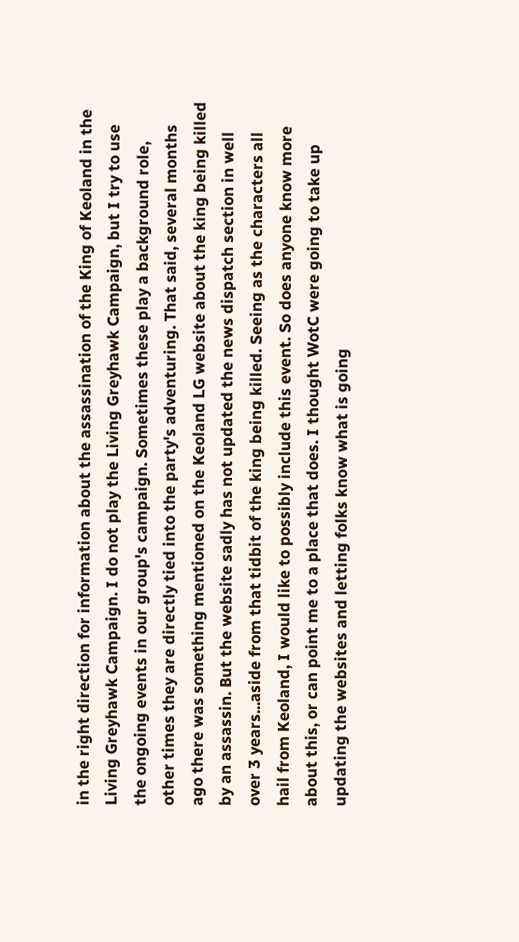in the right direction for information about the assassination of the King of Keoland in the Living Greyhawk Campaign. I do not play the Living Greyhawk Campaign, but I try to use the ongoing events in our group's campaign. Sometimes these play a background role, other times they are directly tied into the party's adventuring. That said, several months ago there was something mentioned on the Keoland LG website about the king being killed by an assassin. But the website sadly has not updated the news dispatch section in well over 3 years...aside from that tidbit of the king being killed. Seeing as the characters all hail from Keoland, I would like to possibly include this event. So does anyone know more about this, or can point me to a place that does. I thought WotC were going to take up updating the websites and letting folks know what is going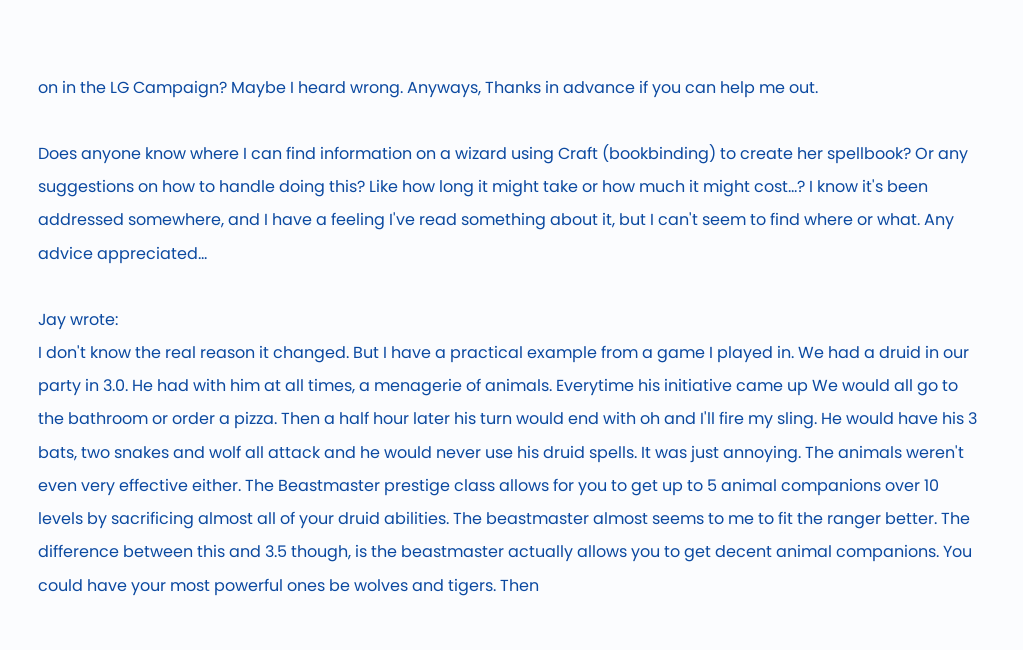on in the LG Campaign? Maybe I heard wrong. Anyways, Thanks in advance if you can help me out.

Does anyone know where I can find information on a wizard using Craft (bookbinding) to create her spellbook? Or any suggestions on how to handle doing this? Like how long it might take or how much it might cost...? I know it's been addressed somewhere, and I have a feeling I've read something about it, but I can't seem to find where or what. Any advice appreciated...

Jay wrote:
I don't know the real reason it changed. But I have a practical example from a game I played in. We had a druid in our party in 3.0. He had with him at all times, a menagerie of animals. Everytime his initiative came up We would all go to the bathroom or order a pizza. Then a half hour later his turn would end with oh and I'll fire my sling. He would have his 3 bats, two snakes and wolf all attack and he would never use his druid spells. It was just annoying. The animals weren't even very effective either. The Beastmaster prestige class allows for you to get up to 5 animal companions over 10 levels by sacrificing almost all of your druid abilities. The beastmaster almost seems to me to fit the ranger better. The difference between this and 3.5 though, is the beastmaster actually allows you to get decent animal companions. You could have your most powerful ones be wolves and tigers. Then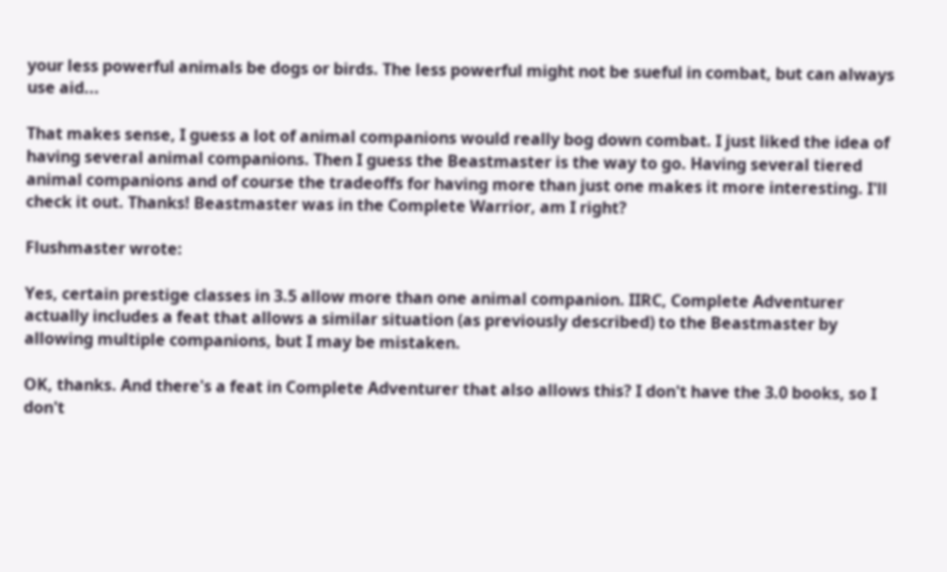your less powerful animals be dogs or birds. The less powerful might not be sueful in combat, but can always use aid...

That makes sense, I guess a lot of animal companions would really bog down combat. I just liked the idea of having several animal companions. Then I guess the Beastmaster is the way to go. Having several tiered animal companions and of course the tradeoffs for having more than just one makes it more interesting. I'll check it out. Thanks! Beastmaster was in the Complete Warrior, am I right?

Flushmaster wrote:

Yes, certain prestige classes in 3.5 allow more than one animal companion. IIRC, Complete Adventurer actually includes a feat that allows a similar situation (as previously described) to the Beastmaster by allowing multiple companions, but I may be mistaken.

OK, thanks. And there's a feat in Complete Adventurer that also allows this? I don't have the 3.0 books, so I don't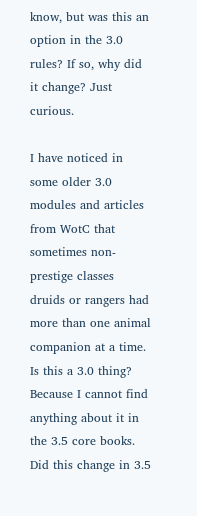know, but was this an option in the 3.0 rules? If so, why did it change? Just curious.

I have noticed in some older 3.0 modules and articles from WotC that sometimes non-prestige classes druids or rangers had more than one animal companion at a time. Is this a 3.0 thing? Because I cannot find anything about it in the 3.5 core books. Did this change in 3.5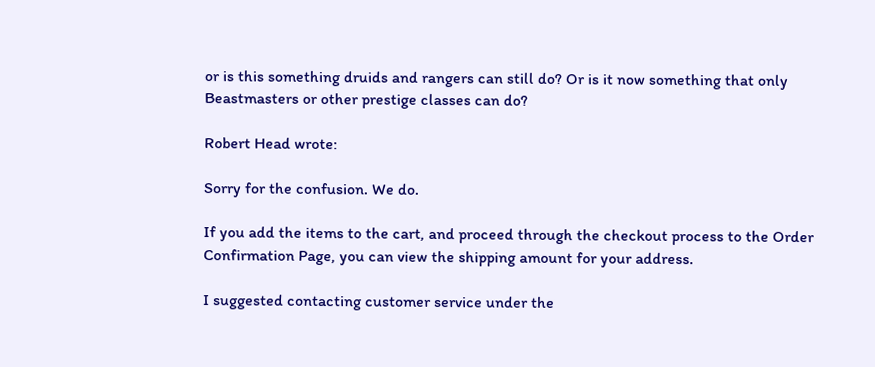or is this something druids and rangers can still do? Or is it now something that only Beastmasters or other prestige classes can do?

Robert Head wrote:

Sorry for the confusion. We do.

If you add the items to the cart, and proceed through the checkout process to the Order Confirmation Page, you can view the shipping amount for your address.

I suggested contacting customer service under the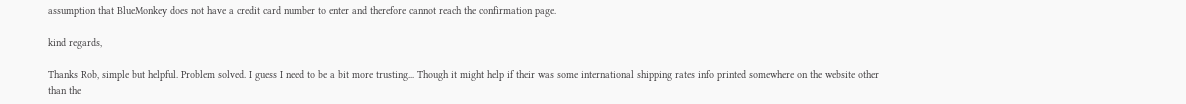assumption that BlueMonkey does not have a credit card number to enter and therefore cannot reach the confirmation page.

kind regards,

Thanks Rob, simple but helpful. Problem solved. I guess I need to be a bit more trusting... Though it might help if their was some international shipping rates info printed somewhere on the website other than the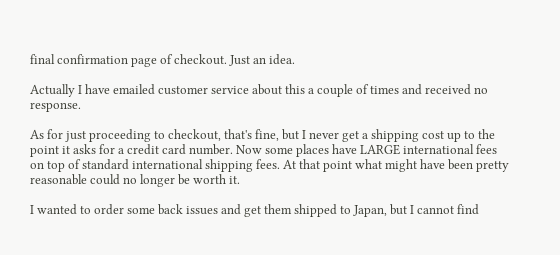final confirmation page of checkout. Just an idea.

Actually I have emailed customer service about this a couple of times and received no response.

As for just proceeding to checkout, that's fine, but I never get a shipping cost up to the point it asks for a credit card number. Now some places have LARGE international fees on top of standard international shipping fees. At that point what might have been pretty reasonable could no longer be worth it.

I wanted to order some back issues and get them shipped to Japan, but I cannot find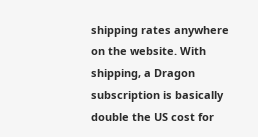shipping rates anywhere on the website. With shipping, a Dragon subscription is basically double the US cost for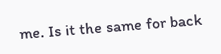me. Is it the same for back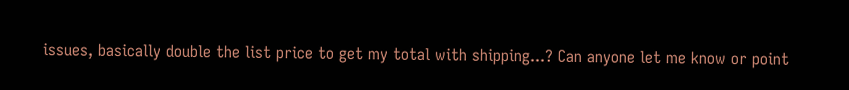issues, basically double the list price to get my total with shipping...? Can anyone let me know or point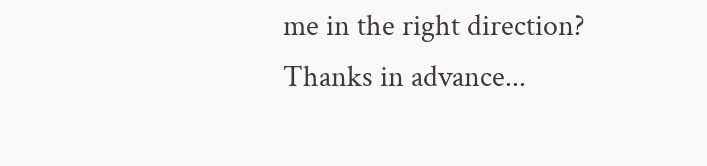me in the right direction? Thanks in advance...